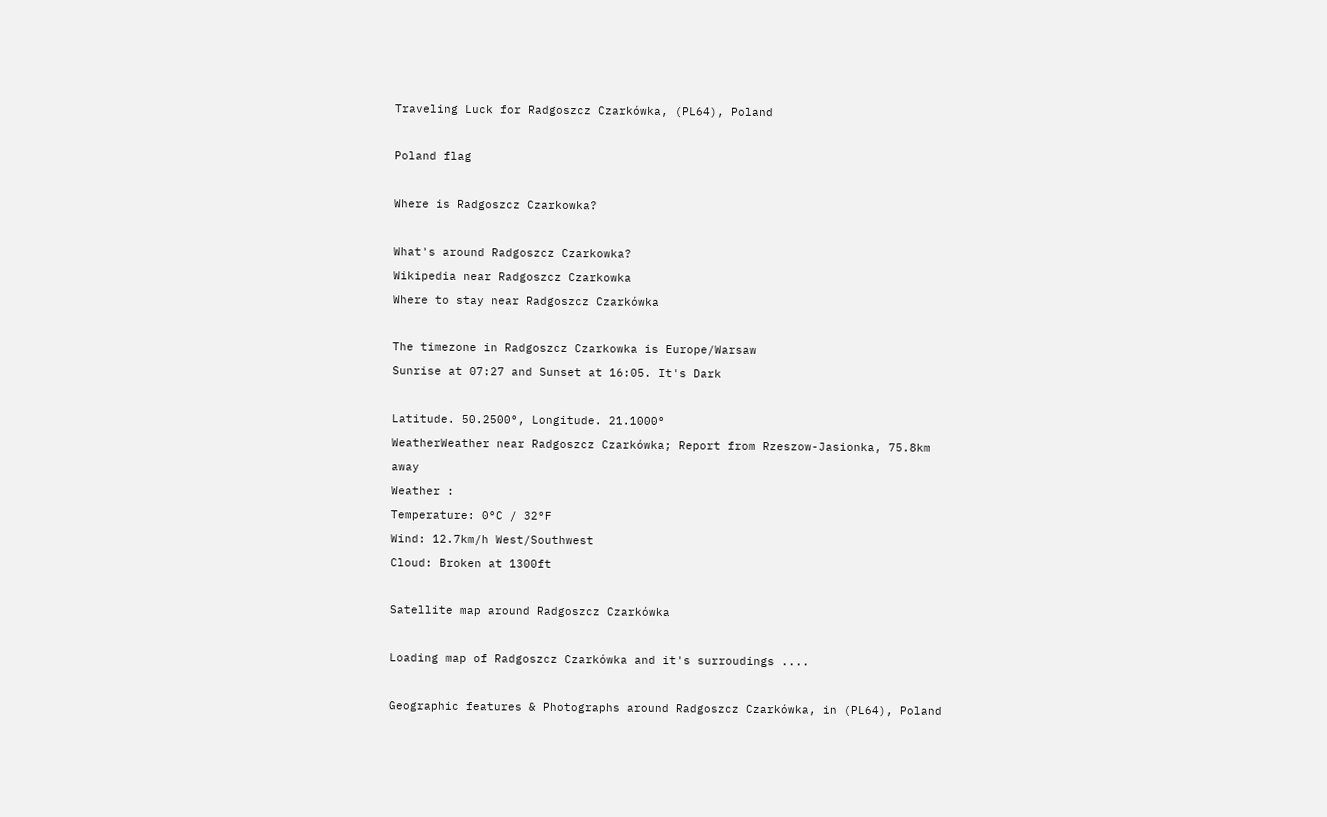Traveling Luck for Radgoszcz Czarkówka, (PL64), Poland

Poland flag

Where is Radgoszcz Czarkowka?

What's around Radgoszcz Czarkowka?
Wikipedia near Radgoszcz Czarkowka
Where to stay near Radgoszcz Czarkówka

The timezone in Radgoszcz Czarkowka is Europe/Warsaw
Sunrise at 07:27 and Sunset at 16:05. It's Dark

Latitude. 50.2500°, Longitude. 21.1000°
WeatherWeather near Radgoszcz Czarkówka; Report from Rzeszow-Jasionka, 75.8km away
Weather :
Temperature: 0°C / 32°F
Wind: 12.7km/h West/Southwest
Cloud: Broken at 1300ft

Satellite map around Radgoszcz Czarkówka

Loading map of Radgoszcz Czarkówka and it's surroudings ....

Geographic features & Photographs around Radgoszcz Czarkówka, in (PL64), Poland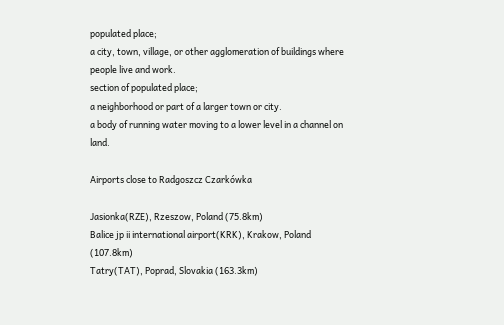populated place;
a city, town, village, or other agglomeration of buildings where people live and work.
section of populated place;
a neighborhood or part of a larger town or city.
a body of running water moving to a lower level in a channel on land.

Airports close to Radgoszcz Czarkówka

Jasionka(RZE), Rzeszow, Poland (75.8km)
Balice jp ii international airport(KRK), Krakow, Poland (107.8km)
Tatry(TAT), Poprad, Slovakia (163.3km)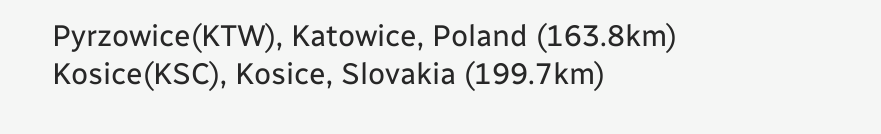Pyrzowice(KTW), Katowice, Poland (163.8km)
Kosice(KSC), Kosice, Slovakia (199.7km)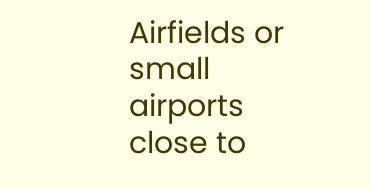Airfields or small airports close to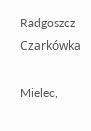Radgoszcz Czarkówka

Mielec,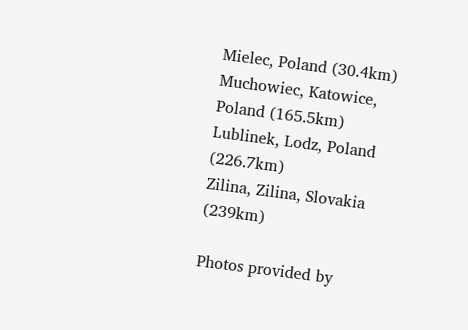Mielec, Poland (30.4km)
Muchowiec, Katowice, Poland (165.5km)
Lublinek, Lodz, Poland (226.7km)
Zilina, Zilina, Slovakia (239km)

Photos provided by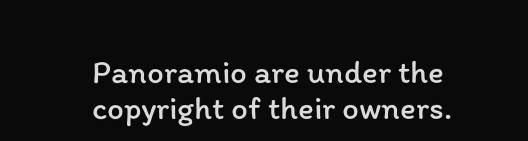Panoramio are under the copyright of their owners.